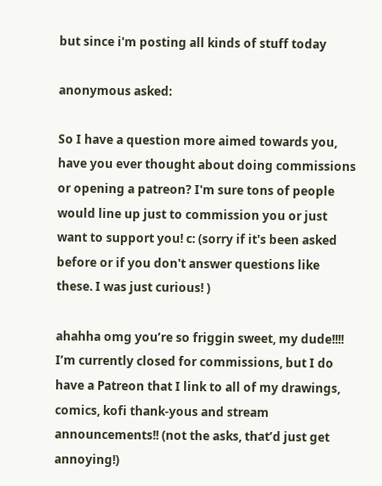but since i'm posting all kinds of stuff today

anonymous asked:

So I have a question more aimed towards you, have you ever thought about doing commissions or opening a patreon? I'm sure tons of people would line up just to commission you or just want to support you! c: (sorry if it's been asked before or if you don't answer questions like these. I was just curious! )

ahahha omg you’re so friggin sweet, my dude!!!! I’m currently closed for commissions, but I do have a Patreon that I link to all of my drawings, comics, kofi thank-yous and stream announcements!! (not the asks, that’d just get annoying!)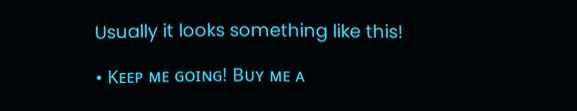Usually it looks something like this!

• Kᴇᴇᴘ ᴍᴇ ɢᴏɪɴɢ! Bᴜʏ ᴍᴇ ᴀ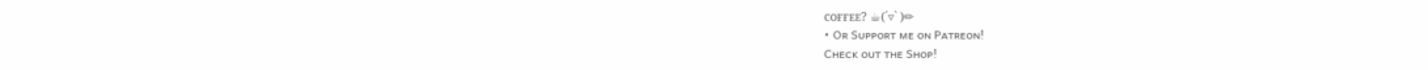ᴄᴏғғᴇᴇ? ☕(´▿` )✏
• Oʀ Sᴜᴘᴘᴏʀᴛ ᴍᴇ ᴏɴ Pᴀᴛʀᴇᴏɴ!
Cʜᴇᴄᴋ ᴏᴜᴛ ᴛʜᴇ Sʜᴏᴘ!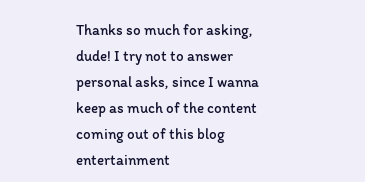Thanks so much for asking, dude! I try not to answer personal asks, since I wanna keep as much of the content coming out of this blog entertainment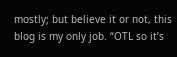mostly; but believe it or not, this blog is my only job. “OTL so it’s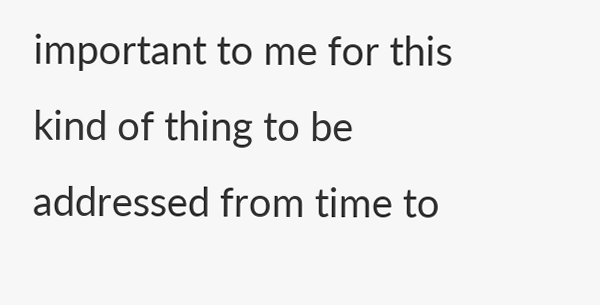important to me for this kind of thing to be addressed from time to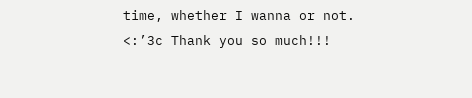time, whether I wanna or not. <:’3c Thank you so much!!!